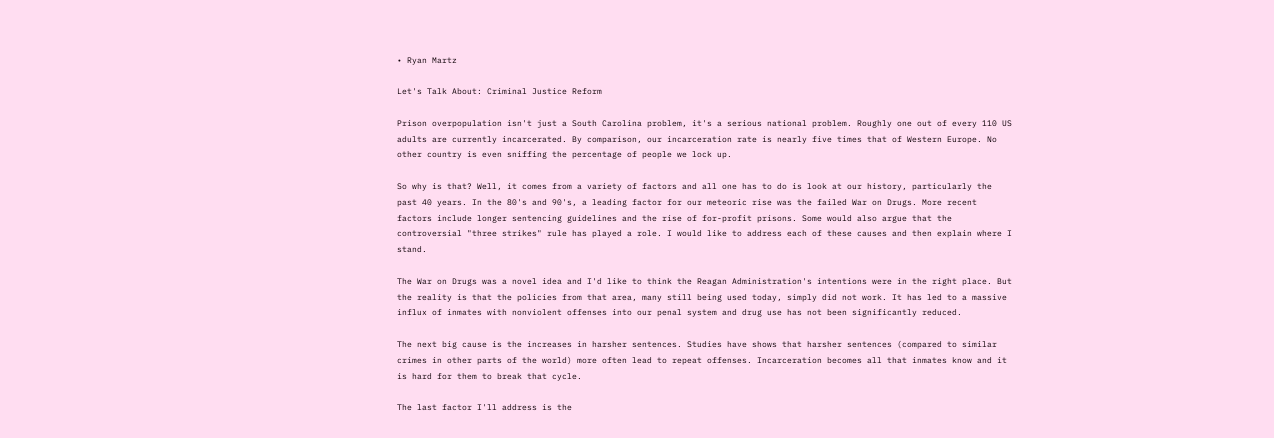• Ryan Martz

Let's Talk About: Criminal Justice Reform

Prison overpopulation isn't just a South Carolina problem, it's a serious national problem. Roughly one out of every 110 US adults are currently incarcerated. By comparison, our incarceration rate is nearly five times that of Western Europe. No other country is even sniffing the percentage of people we lock up.

So why is that? Well, it comes from a variety of factors and all one has to do is look at our history, particularly the past 40 years. In the 80's and 90's, a leading factor for our meteoric rise was the failed War on Drugs. More recent factors include longer sentencing guidelines and the rise of for-profit prisons. Some would also argue that the controversial "three strikes" rule has played a role. I would like to address each of these causes and then explain where I stand.

The War on Drugs was a novel idea and I'd like to think the Reagan Administration's intentions were in the right place. But the reality is that the policies from that area, many still being used today, simply did not work. It has led to a massive influx of inmates with nonviolent offenses into our penal system and drug use has not been significantly reduced.

The next big cause is the increases in harsher sentences. Studies have shows that harsher sentences (compared to similar crimes in other parts of the world) more often lead to repeat offenses. Incarceration becomes all that inmates know and it is hard for them to break that cycle.

The last factor I'll address is the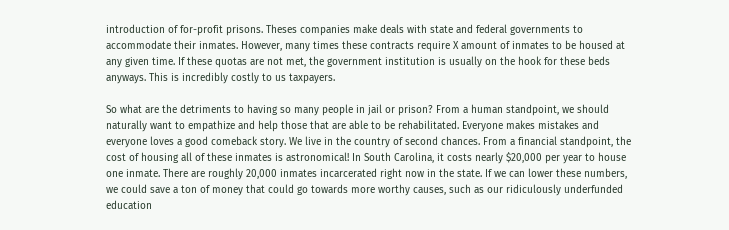introduction of for-profit prisons. Theses companies make deals with state and federal governments to accommodate their inmates. However, many times these contracts require X amount of inmates to be housed at any given time. If these quotas are not met, the government institution is usually on the hook for these beds anyways. This is incredibly costly to us taxpayers.

So what are the detriments to having so many people in jail or prison? From a human standpoint, we should naturally want to empathize and help those that are able to be rehabilitated. Everyone makes mistakes and everyone loves a good comeback story. We live in the country of second chances. From a financial standpoint, the cost of housing all of these inmates is astronomical! In South Carolina, it costs nearly $20,000 per year to house one inmate. There are roughly 20,000 inmates incarcerated right now in the state. If we can lower these numbers, we could save a ton of money that could go towards more worthy causes, such as our ridiculously underfunded education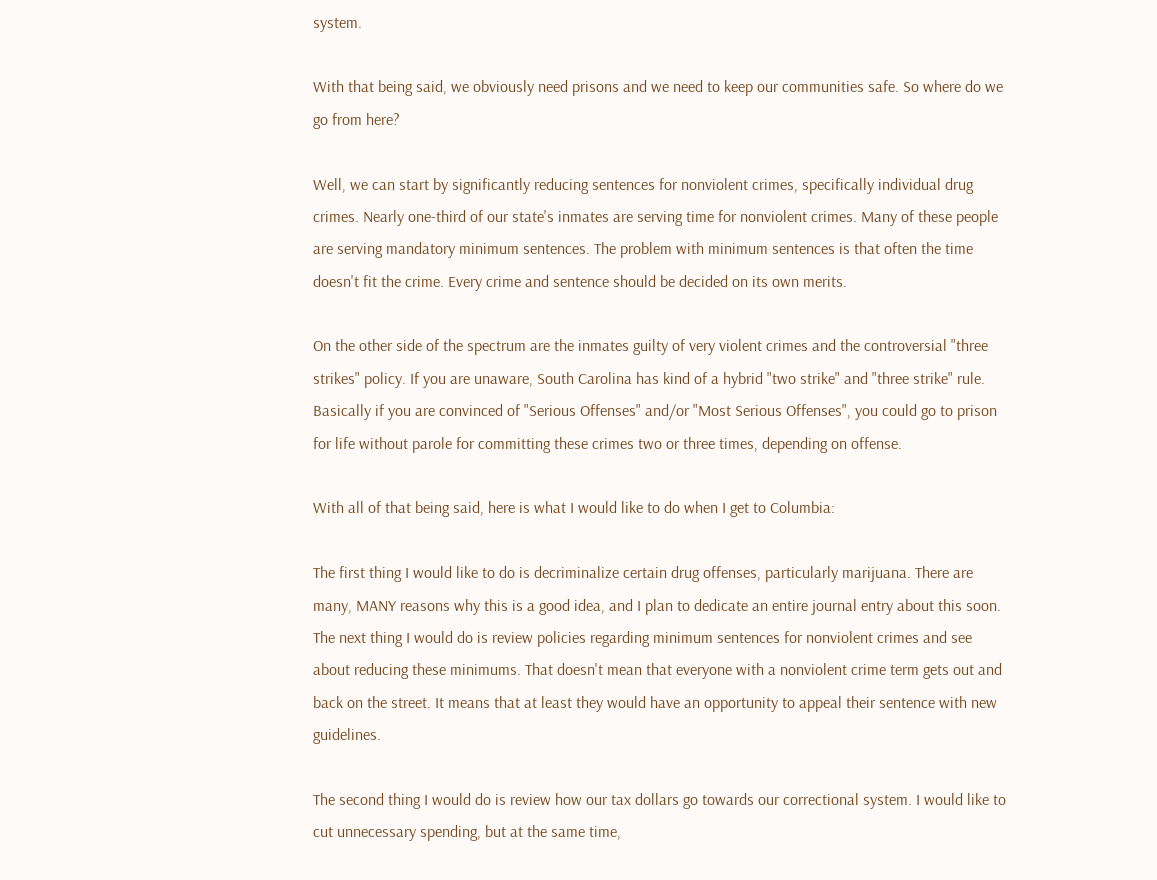system.

With that being said, we obviously need prisons and we need to keep our communities safe. So where do we go from here?

Well, we can start by significantly reducing sentences for nonviolent crimes, specifically individual drug crimes. Nearly one-third of our state's inmates are serving time for nonviolent crimes. Many of these people are serving mandatory minimum sentences. The problem with minimum sentences is that often the time doesn't fit the crime. Every crime and sentence should be decided on its own merits.

On the other side of the spectrum are the inmates guilty of very violent crimes and the controversial "three strikes" policy. If you are unaware, South Carolina has kind of a hybrid "two strike" and "three strike" rule. Basically if you are convinced of "Serious Offenses" and/or "Most Serious Offenses", you could go to prison for life without parole for committing these crimes two or three times, depending on offense.

With all of that being said, here is what I would like to do when I get to Columbia:

The first thing I would like to do is decriminalize certain drug offenses, particularly marijuana. There are many, MANY reasons why this is a good idea, and I plan to dedicate an entire journal entry about this soon. The next thing I would do is review policies regarding minimum sentences for nonviolent crimes and see about reducing these minimums. That doesn't mean that everyone with a nonviolent crime term gets out and back on the street. It means that at least they would have an opportunity to appeal their sentence with new guidelines.

The second thing I would do is review how our tax dollars go towards our correctional system. I would like to cut unnecessary spending, but at the same time,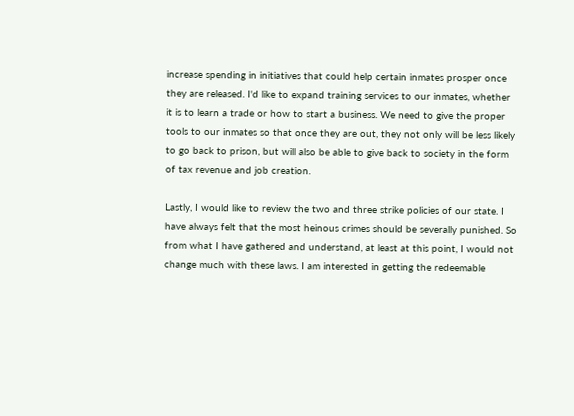increase spending in initiatives that could help certain inmates prosper once they are released. I'd like to expand training services to our inmates, whether it is to learn a trade or how to start a business. We need to give the proper tools to our inmates so that once they are out, they not only will be less likely to go back to prison, but will also be able to give back to society in the form of tax revenue and job creation.

Lastly, I would like to review the two and three strike policies of our state. I have always felt that the most heinous crimes should be severally punished. So from what I have gathered and understand, at least at this point, I would not change much with these laws. I am interested in getting the redeemable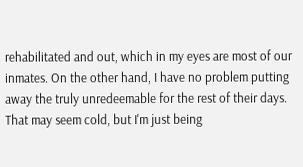rehabilitated and out, which in my eyes are most of our inmates. On the other hand, I have no problem putting away the truly unredeemable for the rest of their days. That may seem cold, but I'm just being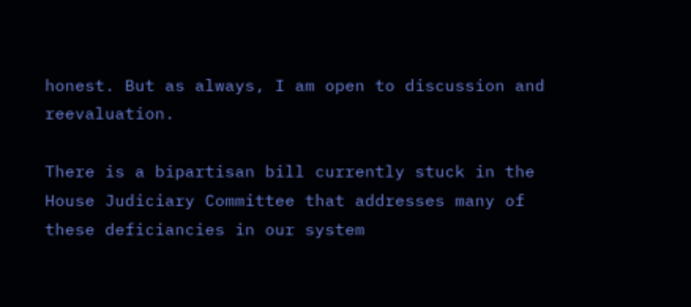honest. But as always, I am open to discussion and reevaluation.

There is a bipartisan bill currently stuck in the House Judiciary Committee that addresses many of these deficiancies in our system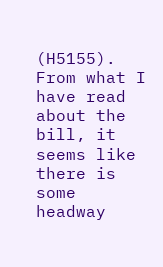(H5155). From what I have read about the bill, it seems like there is some headway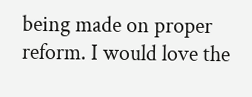being made on proper reform. I would love the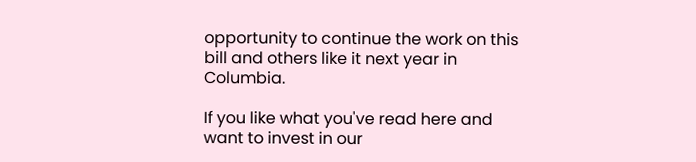opportunity to continue the work on this bill and others like it next year in Columbia.

If you like what you've read here and want to invest in our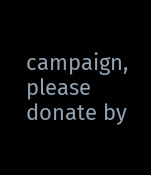campaign, please donate by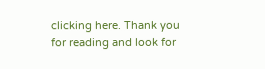clicking here. Thank you for reading and look for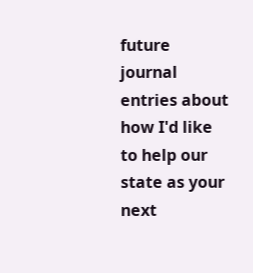future journal entries about how I'd like to help our state as your next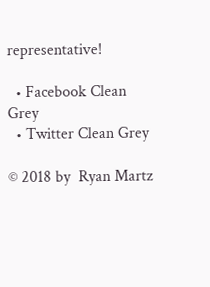representative!

  • Facebook Clean Grey
  • Twitter Clean Grey

© 2018 by  Ryan Martz